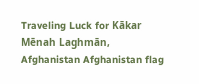Traveling Luck for Kākar Mēnah Laghmān, Afghanistan Afghanistan flag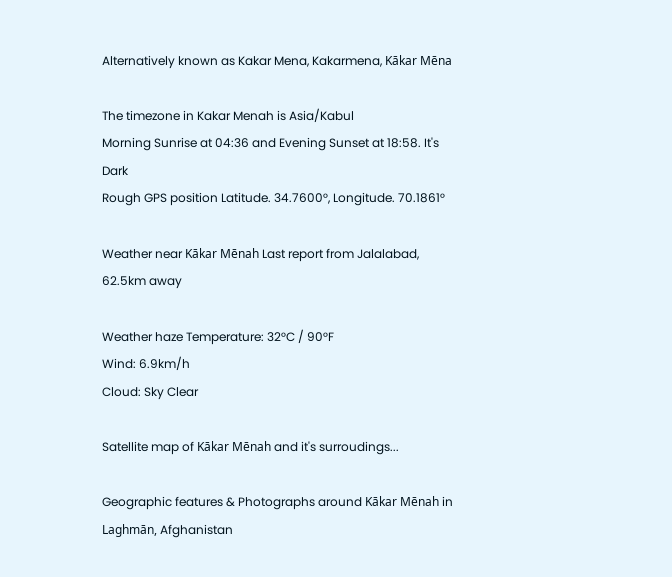Alternatively known as Kakar Mena, Kakarmena, Kākar Mēna

The timezone in Kakar Menah is Asia/Kabul
Morning Sunrise at 04:36 and Evening Sunset at 18:58. It's Dark
Rough GPS position Latitude. 34.7600°, Longitude. 70.1861°

Weather near Kākar Mēnah Last report from Jalalabad, 62.5km away

Weather haze Temperature: 32°C / 90°F
Wind: 6.9km/h
Cloud: Sky Clear

Satellite map of Kākar Mēnah and it's surroudings...

Geographic features & Photographs around Kākar Mēnah in Laghmān, Afghanistan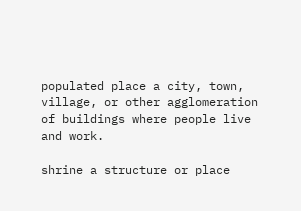populated place a city, town, village, or other agglomeration of buildings where people live and work.

shrine a structure or place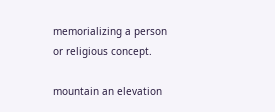memorializing a person or religious concept.

mountain an elevation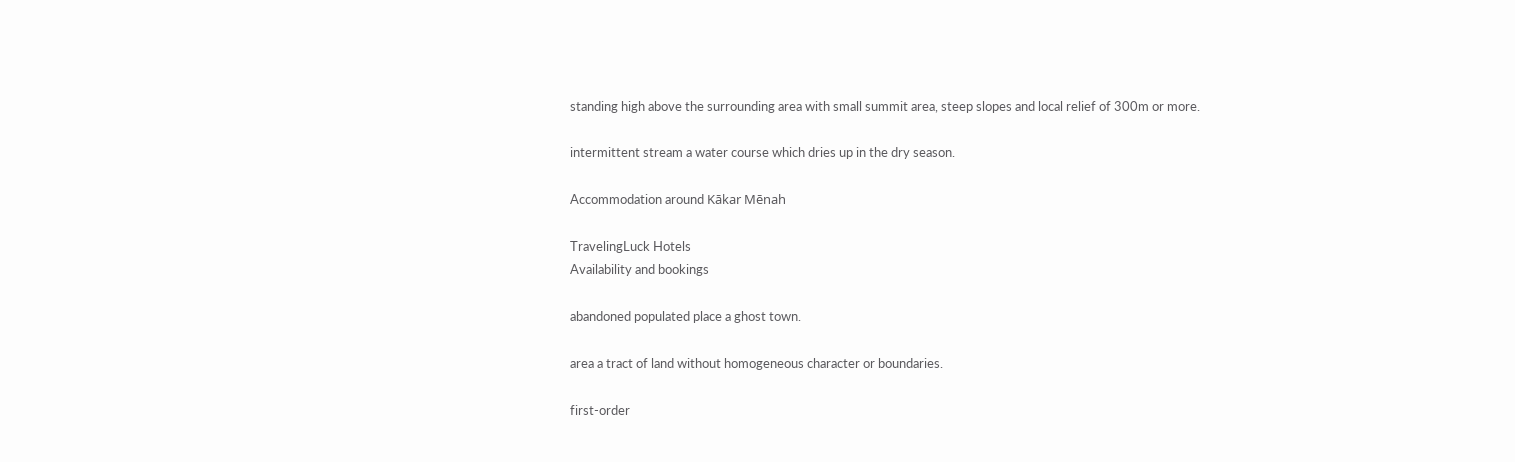standing high above the surrounding area with small summit area, steep slopes and local relief of 300m or more.

intermittent stream a water course which dries up in the dry season.

Accommodation around Kākar Mēnah

TravelingLuck Hotels
Availability and bookings

abandoned populated place a ghost town.

area a tract of land without homogeneous character or boundaries.

first-order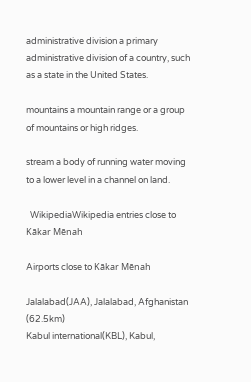administrative division a primary administrative division of a country, such as a state in the United States.

mountains a mountain range or a group of mountains or high ridges.

stream a body of running water moving to a lower level in a channel on land.

  WikipediaWikipedia entries close to Kākar Mēnah

Airports close to Kākar Mēnah

Jalalabad(JAA), Jalalabad, Afghanistan (62.5km)
Kabul international(KBL), Kabul,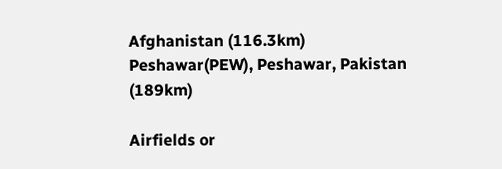Afghanistan (116.3km)
Peshawar(PEW), Peshawar, Pakistan (189km)

Airfields or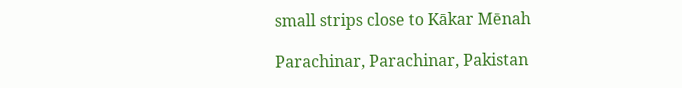small strips close to Kākar Mēnah

Parachinar, Parachinar, Pakistan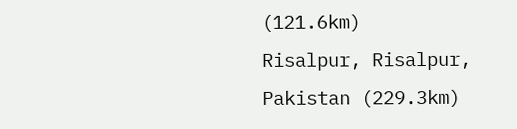(121.6km)
Risalpur, Risalpur, Pakistan (229.3km)